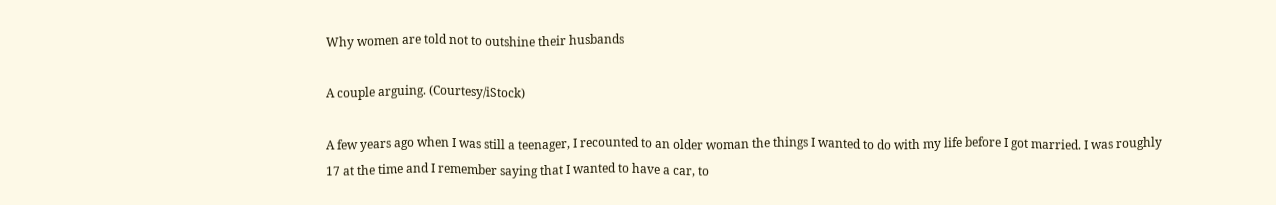Why women are told not to outshine their husbands

A couple arguing. (Courtesy/iStock)

A few years ago when I was still a teenager, I recounted to an older woman the things I wanted to do with my life before I got married. I was roughly 17 at the time and I remember saying that I wanted to have a car, to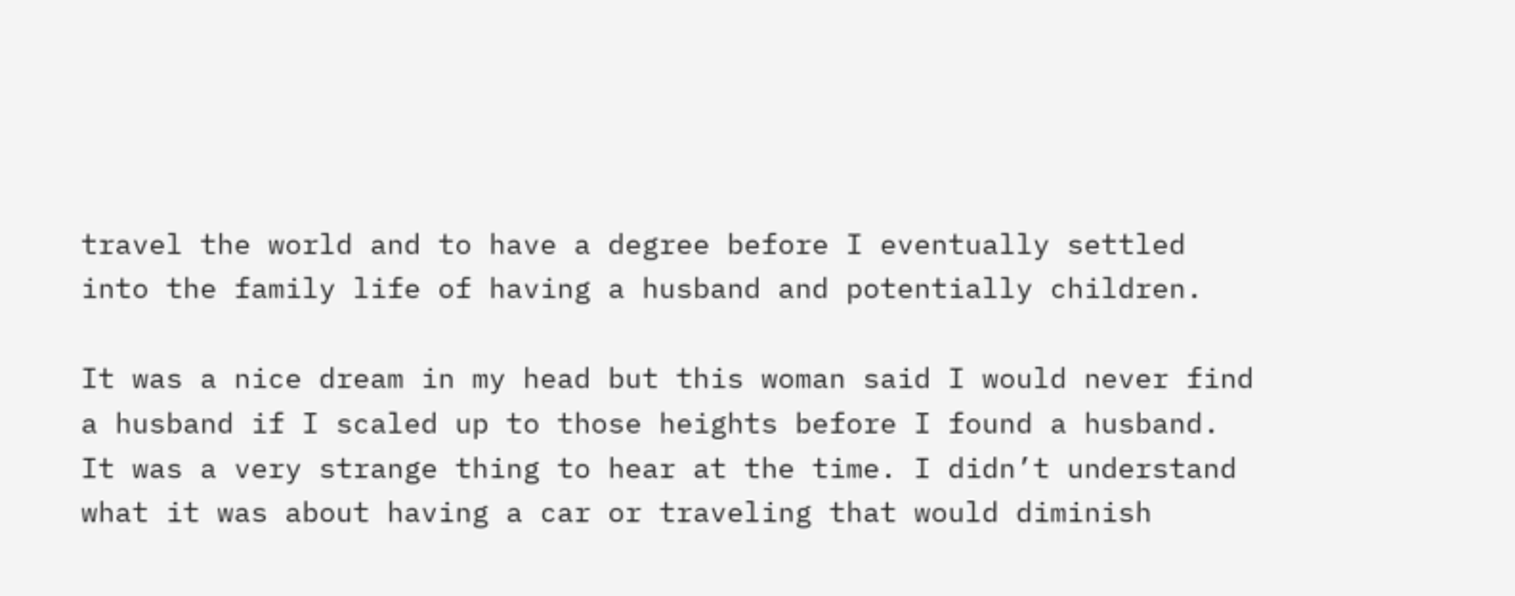travel the world and to have a degree before I eventually settled into the family life of having a husband and potentially children.

It was a nice dream in my head but this woman said I would never find a husband if I scaled up to those heights before I found a husband. It was a very strange thing to hear at the time. I didn’t understand what it was about having a car or traveling that would diminish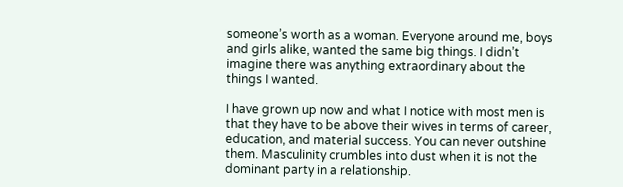someone’s worth as a woman. Everyone around me, boys and girls alike, wanted the same big things. I didn’t imagine there was anything extraordinary about the things I wanted.

I have grown up now and what I notice with most men is that they have to be above their wives in terms of career, education, and material success. You can never outshine them. Masculinity crumbles into dust when it is not the dominant party in a relationship.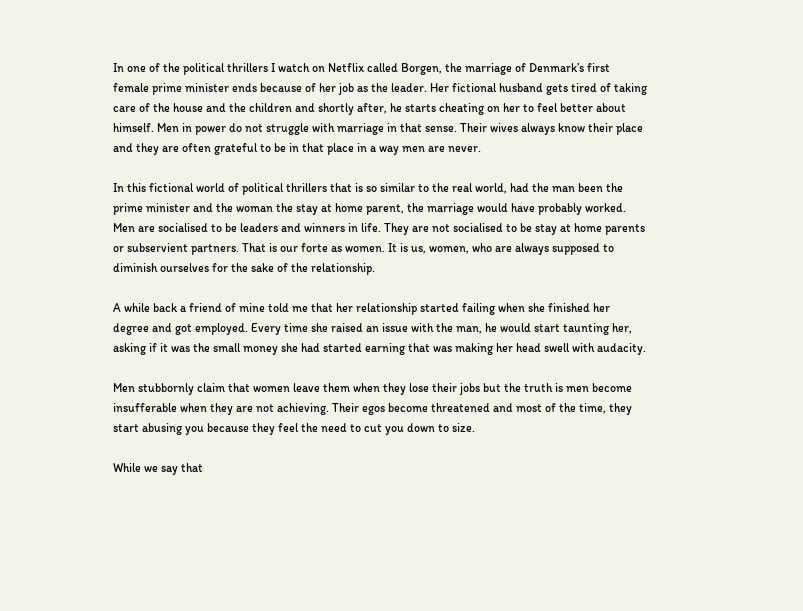In one of the political thrillers I watch on Netflix called Borgen, the marriage of Denmark’s first female prime minister ends because of her job as the leader. Her fictional husband gets tired of taking care of the house and the children and shortly after, he starts cheating on her to feel better about himself. Men in power do not struggle with marriage in that sense. Their wives always know their place and they are often grateful to be in that place in a way men are never.

In this fictional world of political thrillers that is so similar to the real world, had the man been the prime minister and the woman the stay at home parent, the marriage would have probably worked. Men are socialised to be leaders and winners in life. They are not socialised to be stay at home parents or subservient partners. That is our forte as women. It is us, women, who are always supposed to diminish ourselves for the sake of the relationship.

A while back a friend of mine told me that her relationship started failing when she finished her degree and got employed. Every time she raised an issue with the man, he would start taunting her, asking if it was the small money she had started earning that was making her head swell with audacity.

Men stubbornly claim that women leave them when they lose their jobs but the truth is men become insufferable when they are not achieving. Their egos become threatened and most of the time, they start abusing you because they feel the need to cut you down to size.

While we say that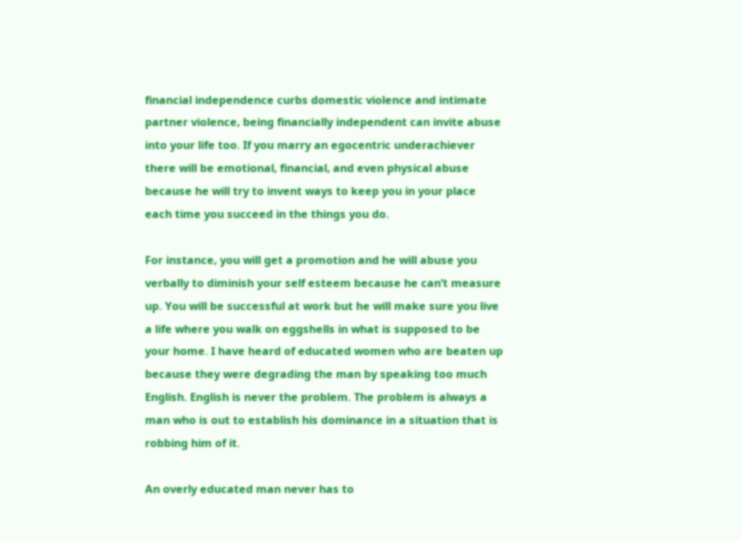financial independence curbs domestic violence and intimate partner violence, being financially independent can invite abuse into your life too. If you marry an egocentric underachiever there will be emotional, financial, and even physical abuse because he will try to invent ways to keep you in your place each time you succeed in the things you do.

For instance, you will get a promotion and he will abuse you verbally to diminish your self esteem because he can’t measure up. You will be successful at work but he will make sure you live a life where you walk on eggshells in what is supposed to be your home. I have heard of educated women who are beaten up because they were degrading the man by speaking too much English. English is never the problem. The problem is always a man who is out to establish his dominance in a situation that is robbing him of it.

An overly educated man never has to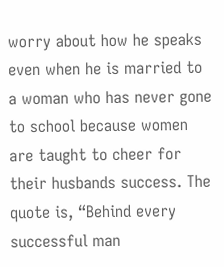worry about how he speaks even when he is married to a woman who has never gone to school because women are taught to cheer for their husbands success. The quote is, “Behind every successful man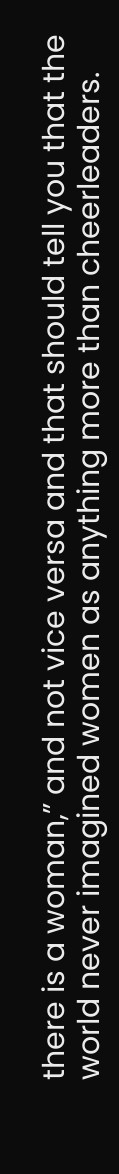there is a woman,” and not vice versa and that should tell you that the world never imagined women as anything more than cheerleaders.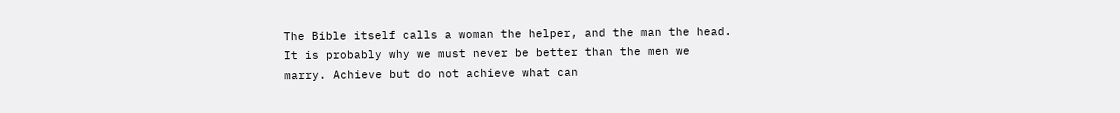The Bible itself calls a woman the helper, and the man the head. It is probably why we must never be better than the men we marry. Achieve but do not achieve what can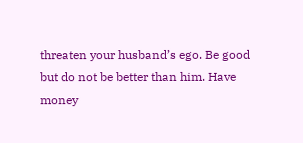threaten your husband’s ego. Be good but do not be better than him. Have money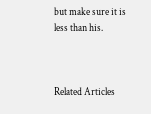but make sure it is less than his.



Related Articles